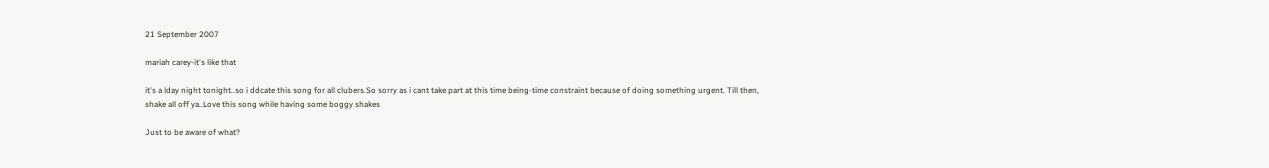21 September 2007

mariah carey-it's like that

it's a lday night tonight..so i ddcate this song for all clubers.So sorry as i cant take part at this time being-time constraint because of doing something urgent. Till then, shake all off ya..Love this song while having some boggy shakes

Just to be aware of what?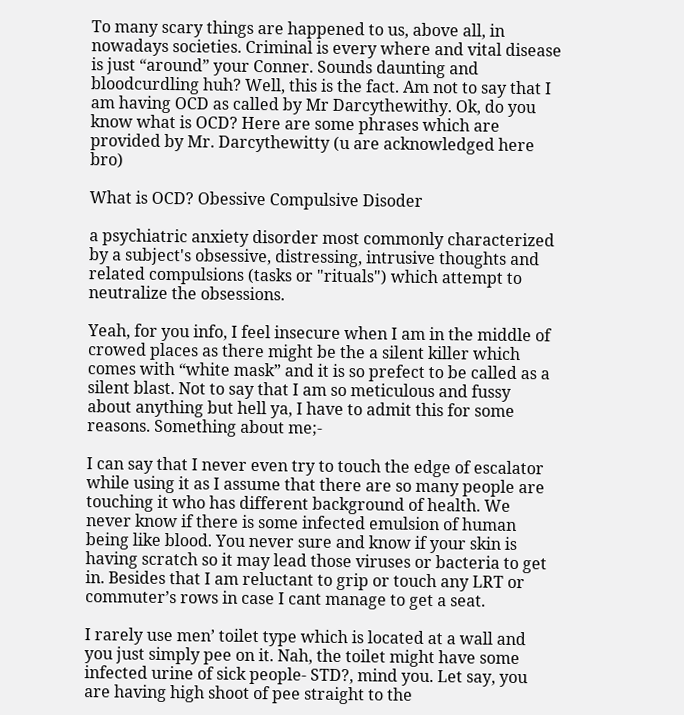To many scary things are happened to us, above all, in nowadays societies. Criminal is every where and vital disease is just “around” your Conner. Sounds daunting and bloodcurdling huh? Well, this is the fact. Am not to say that I am having OCD as called by Mr Darcythewithy. Ok, do you know what is OCD? Here are some phrases which are provided by Mr. Darcythewitty (u are acknowledged here bro)

What is OCD? Obessive Compulsive Disoder

a psychiatric anxiety disorder most commonly characterized by a subject's obsessive, distressing, intrusive thoughts and related compulsions (tasks or "rituals") which attempt to neutralize the obsessions.

Yeah, for you info, I feel insecure when I am in the middle of crowed places as there might be the a silent killer which comes with “white mask” and it is so prefect to be called as a silent blast. Not to say that I am so meticulous and fussy about anything but hell ya, I have to admit this for some reasons. Something about me;-

I can say that I never even try to touch the edge of escalator while using it as I assume that there are so many people are touching it who has different background of health. We never know if there is some infected emulsion of human being like blood. You never sure and know if your skin is having scratch so it may lead those viruses or bacteria to get in. Besides that I am reluctant to grip or touch any LRT or commuter’s rows in case I cant manage to get a seat.

I rarely use men’ toilet type which is located at a wall and you just simply pee on it. Nah, the toilet might have some infected urine of sick people- STD?, mind you. Let say, you are having high shoot of pee straight to the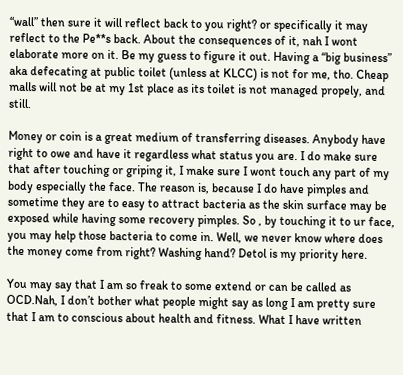“wall” then sure it will reflect back to you right? or specifically it may reflect to the Pe**s back. About the consequences of it, nah I wont elaborate more on it. Be my guess to figure it out. Having a “big business” aka defecating at public toilet (unless at KLCC) is not for me, tho. Cheap malls will not be at my 1st place as its toilet is not managed propely, and still.

Money or coin is a great medium of transferring diseases. Anybody have right to owe and have it regardless what status you are. I do make sure that after touching or griping it, I make sure I wont touch any part of my body especially the face. The reason is, because I do have pimples and sometime they are to easy to attract bacteria as the skin surface may be exposed while having some recovery pimples. So , by touching it to ur face, you may help those bacteria to come in. Well, we never know where does the money come from right? Washing hand? Detol is my priority here.

You may say that I am so freak to some extend or can be called as OCD.Nah, I don’t bother what people might say as long I am pretty sure that I am to conscious about health and fitness. What I have written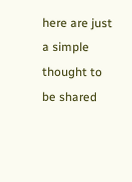here are just a simple thought to be shared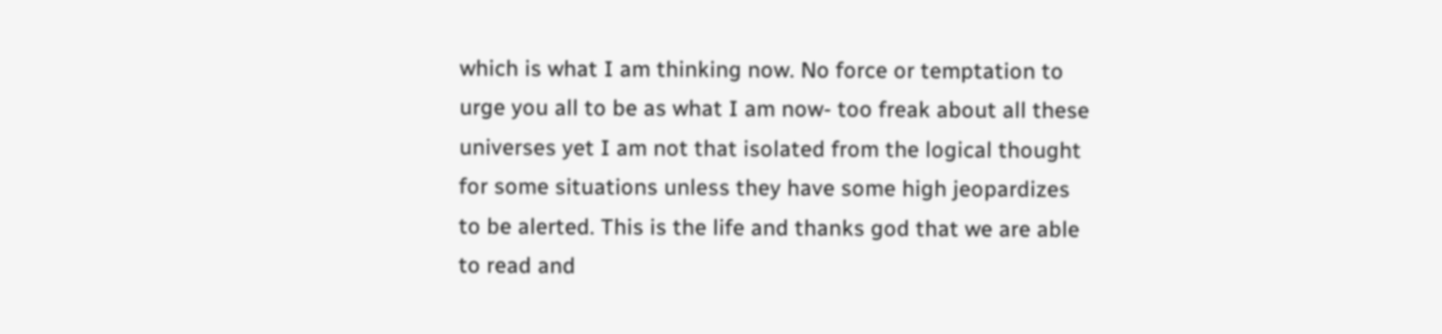which is what I am thinking now. No force or temptation to urge you all to be as what I am now- too freak about all these universes yet I am not that isolated from the logical thought for some situations unless they have some high jeopardizes to be alerted. This is the life and thanks god that we are able to read and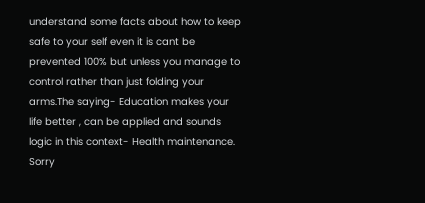understand some facts about how to keep safe to your self even it is cant be prevented 100% but unless you manage to control rather than just folding your arms.The saying- Education makes your life better , can be applied and sounds logic in this context- Health maintenance. Sorry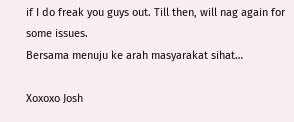if I do freak you guys out. Till then, will nag again for some issues.
Bersama menuju ke arah masyarakat sihat…

Xoxoxo Josh